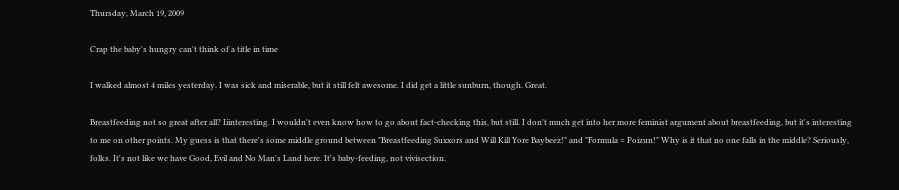Thursday, March 19, 2009

Crap the baby's hungry can't think of a title in time

I walked almost 4 miles yesterday. I was sick and miserable, but it still felt awesome. I did get a little sunburn, though. Great.

Breastfeeding not so great after all? Iiinteresting. I wouldn't even know how to go about fact-checking this, but still. I don't much get into her more feminist argument about breastfeeding, but it's interesting to me on other points. My guess is that there's some middle ground between "Breastfeeding Suxxors and Will Kill Yore Baybeez!" and "Formula = Poizun!" Why is it that no one falls in the middle? Seriously, folks. It's not like we have Good, Evil and No Man's Land here. It's baby-feeding, not vivisection.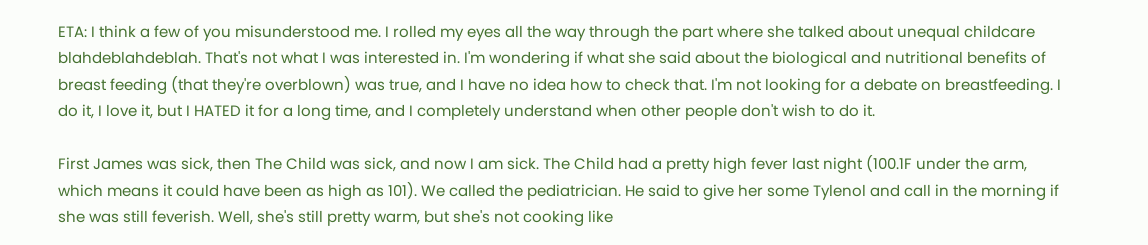ETA: I think a few of you misunderstood me. I rolled my eyes all the way through the part where she talked about unequal childcare blahdeblahdeblah. That's not what I was interested in. I'm wondering if what she said about the biological and nutritional benefits of breast feeding (that they're overblown) was true, and I have no idea how to check that. I'm not looking for a debate on breastfeeding. I do it, I love it, but I HATED it for a long time, and I completely understand when other people don't wish to do it.

First James was sick, then The Child was sick, and now I am sick. The Child had a pretty high fever last night (100.1F under the arm, which means it could have been as high as 101). We called the pediatrician. He said to give her some Tylenol and call in the morning if she was still feverish. Well, she's still pretty warm, but she's not cooking like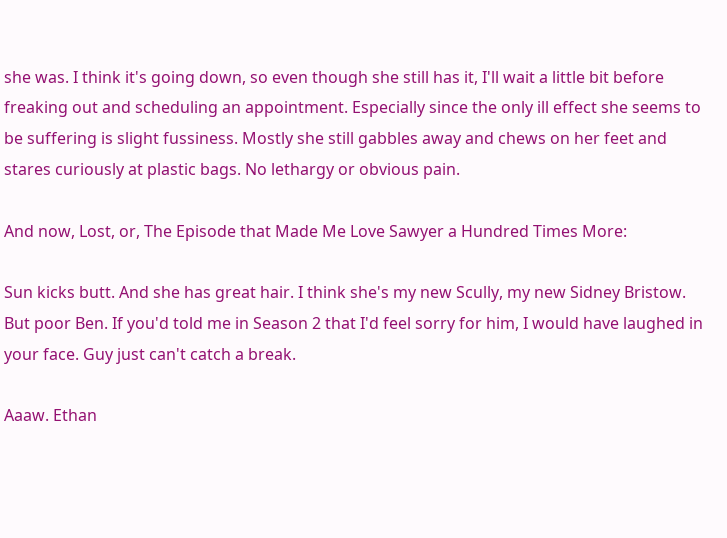she was. I think it's going down, so even though she still has it, I'll wait a little bit before freaking out and scheduling an appointment. Especially since the only ill effect she seems to be suffering is slight fussiness. Mostly she still gabbles away and chews on her feet and stares curiously at plastic bags. No lethargy or obvious pain.

And now, Lost, or, The Episode that Made Me Love Sawyer a Hundred Times More:

Sun kicks butt. And she has great hair. I think she's my new Scully, my new Sidney Bristow. But poor Ben. If you'd told me in Season 2 that I'd feel sorry for him, I would have laughed in your face. Guy just can't catch a break.

Aaaw. Ethan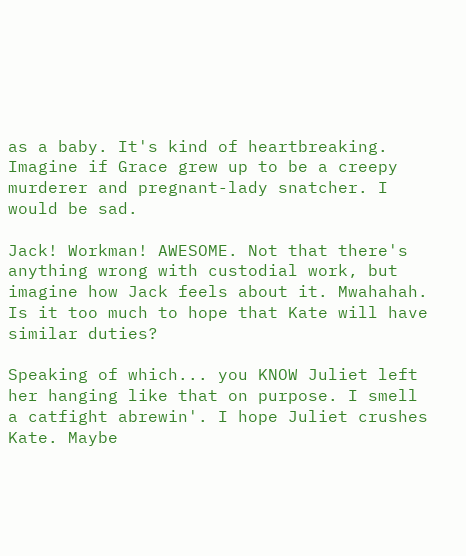as a baby. It's kind of heartbreaking. Imagine if Grace grew up to be a creepy murderer and pregnant-lady snatcher. I would be sad.

Jack! Workman! AWESOME. Not that there's anything wrong with custodial work, but imagine how Jack feels about it. Mwahahah. Is it too much to hope that Kate will have similar duties?

Speaking of which... you KNOW Juliet left her hanging like that on purpose. I smell a catfight abrewin'. I hope Juliet crushes Kate. Maybe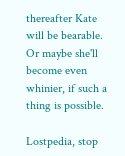thereafter Kate will be bearable. Or maybe she'll become even whinier, if such a thing is possible.

Lostpedia, stop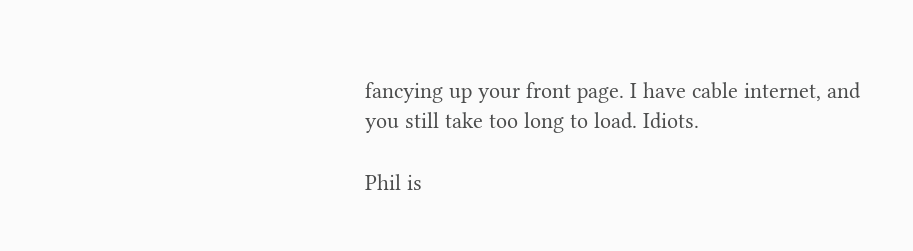fancying up your front page. I have cable internet, and you still take too long to load. Idiots.

Phil is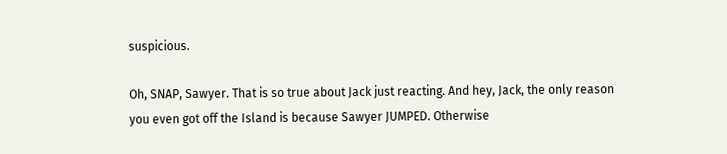suspicious.

Oh, SNAP, Sawyer. That is so true about Jack just reacting. And hey, Jack, the only reason you even got off the Island is because Sawyer JUMPED. Otherwise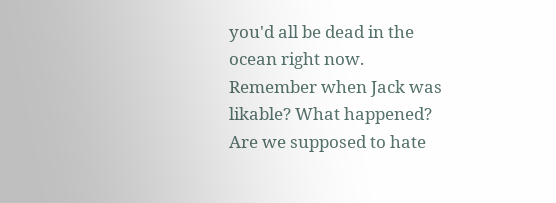you'd all be dead in the ocean right now. Remember when Jack was likable? What happened? Are we supposed to hate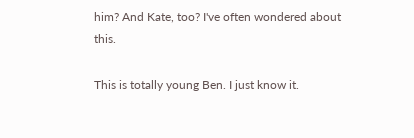him? And Kate, too? I've often wondered about this.

This is totally young Ben. I just know it.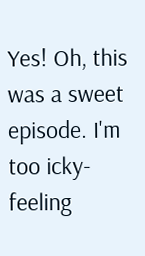Yes! Oh, this was a sweet episode. I'm too icky-feeling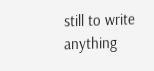still to write anything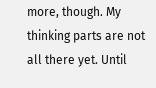more, though. My thinking parts are not all there yet. Until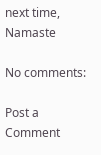next time, Namaste

No comments:

Post a Comment